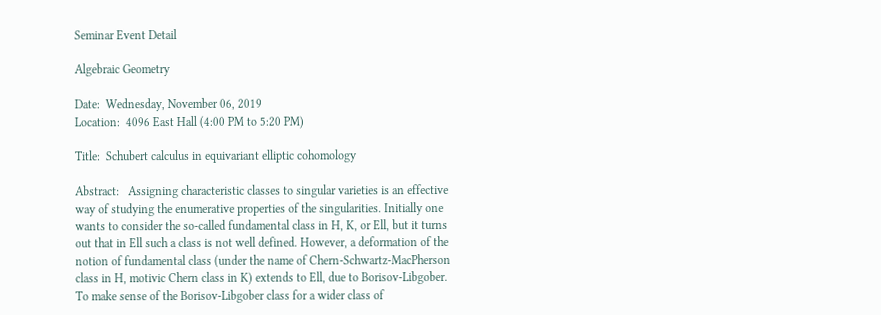Seminar Event Detail

Algebraic Geometry

Date:  Wednesday, November 06, 2019
Location:  4096 East Hall (4:00 PM to 5:20 PM)

Title:  Schubert calculus in equivariant elliptic cohomology

Abstract:   Assigning characteristic classes to singular varieties is an effective way of studying the enumerative properties of the singularities. Initially one wants to consider the so-called fundamental class in H, K, or Ell, but it turns out that in Ell such a class is not well defined. However, a deformation of the notion of fundamental class (under the name of Chern-Schwartz-MacPherson class in H, motivic Chern class in K) extends to Ell, due to Borisov-Libgober. To make sense of the Borisov-Libgober class for a wider class of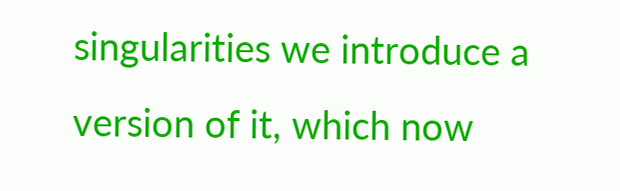singularities we introduce a version of it, which now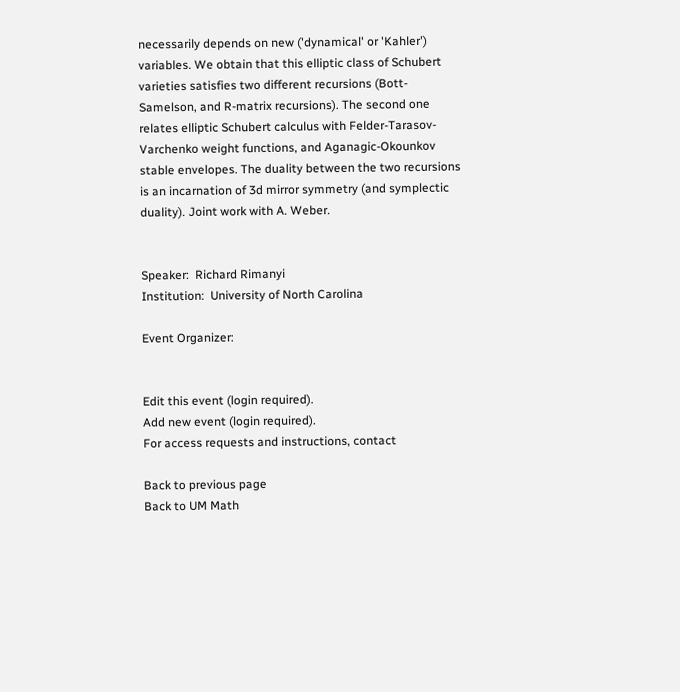necessarily depends on new ('dynamical' or 'Kahler') variables. We obtain that this elliptic class of Schubert varieties satisfies two different recursions (Bott-Samelson, and R-matrix recursions). The second one relates elliptic Schubert calculus with Felder-Tarasov-Varchenko weight functions, and Aganagic-Okounkov stable envelopes. The duality between the two recursions is an incarnation of 3d mirror symmetry (and symplectic duality). Joint work with A. Weber.


Speaker:  Richard Rimanyi
Institution:  University of North Carolina

Event Organizer:


Edit this event (login required).
Add new event (login required).
For access requests and instructions, contact

Back to previous page
Back to UM Math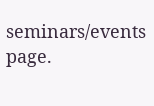seminars/events page.